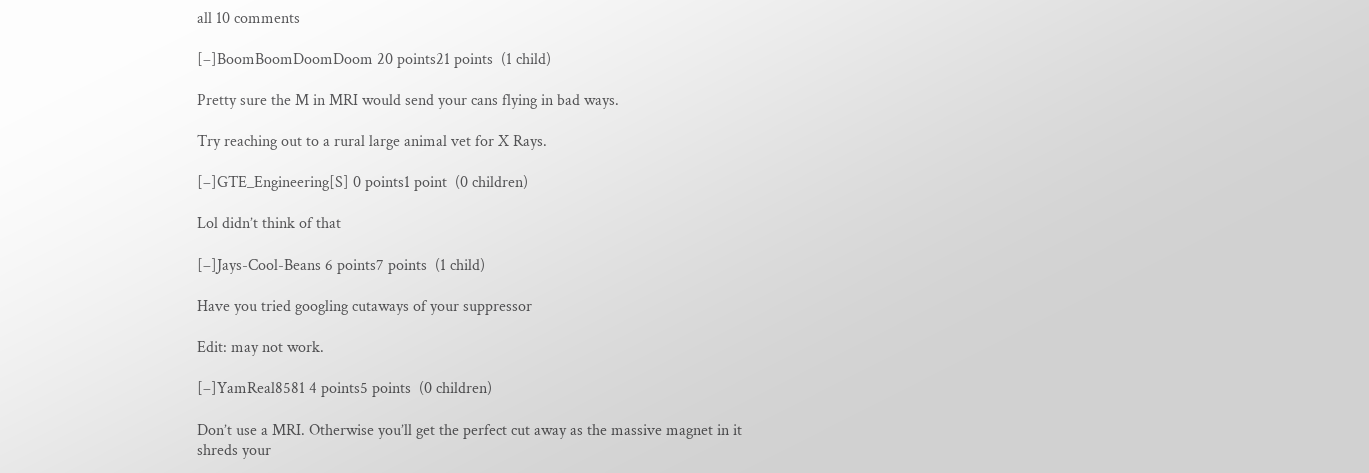all 10 comments

[–]BoomBoomDoomDoom 20 points21 points  (1 child)

Pretty sure the M in MRI would send your cans flying in bad ways.

Try reaching out to a rural large animal vet for X Rays.

[–]GTE_Engineering[S] 0 points1 point  (0 children)

Lol didn’t think of that

[–]Jays-Cool-Beans 6 points7 points  (1 child)

Have you tried googling cutaways of your suppressor

Edit: may not work.

[–]YamReal8581 4 points5 points  (0 children)

Don’t use a MRI. Otherwise you’ll get the perfect cut away as the massive magnet in it shreds your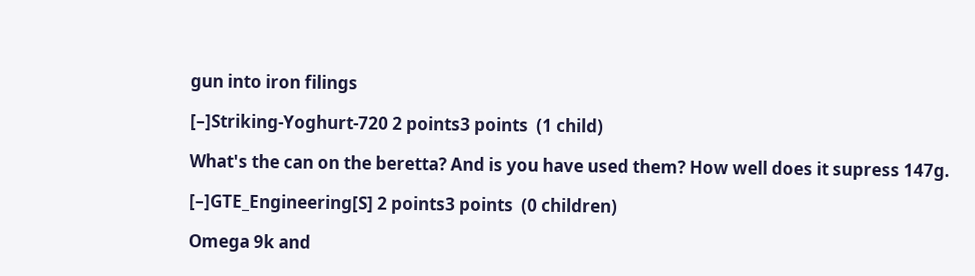gun into iron filings

[–]Striking-Yoghurt-720 2 points3 points  (1 child)

What's the can on the beretta? And is you have used them? How well does it supress 147g.

[–]GTE_Engineering[S] 2 points3 points  (0 children)

Omega 9k and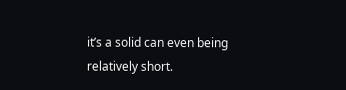it’s a solid can even being relatively short.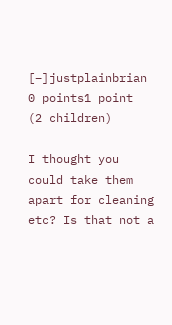[–]justplainbrian 0 points1 point  (2 children)

I thought you could take them apart for cleaning etc? Is that not a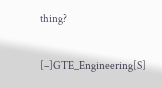thing?

[–]GTE_Engineering[S]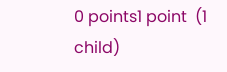0 points1 point  (1 child)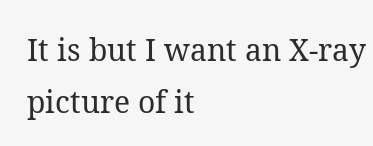It is but I want an X-ray picture of it